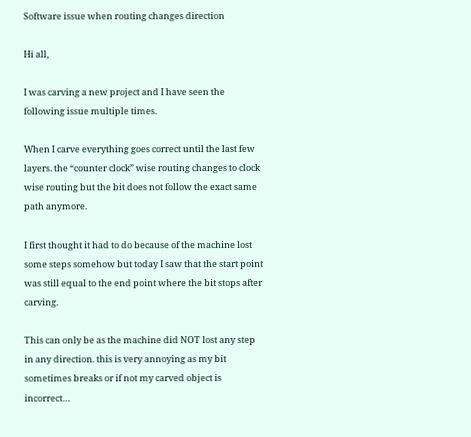Software issue when routing changes direction

Hi all,

I was carving a new project and I have seen the following issue multiple times.

When I carve everything goes correct until the last few layers. the “counter clock” wise routing changes to clock wise routing but the bit does not follow the exact same path anymore.

I first thought it had to do because of the machine lost some steps somehow but today I saw that the start point was still equal to the end point where the bit stops after carving.

This can only be as the machine did NOT lost any step in any direction. this is very annoying as my bit sometimes breaks or if not my carved object is incorrect…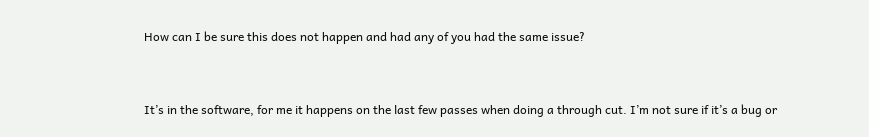How can I be sure this does not happen and had any of you had the same issue?


It’s in the software, for me it happens on the last few passes when doing a through cut. I’m not sure if it’s a bug or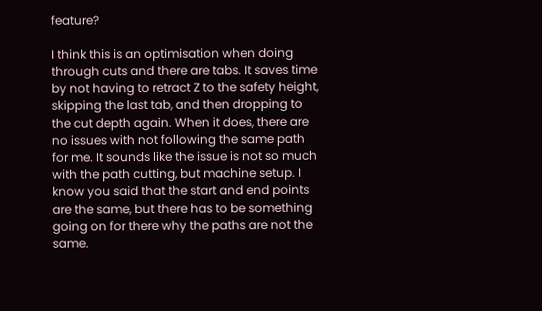feature?

I think this is an optimisation when doing through cuts and there are tabs. It saves time by not having to retract Z to the safety height, skipping the last tab, and then dropping to the cut depth again. When it does, there are no issues with not following the same path for me. It sounds like the issue is not so much with the path cutting, but machine setup. I know you said that the start and end points are the same, but there has to be something going on for there why the paths are not the same.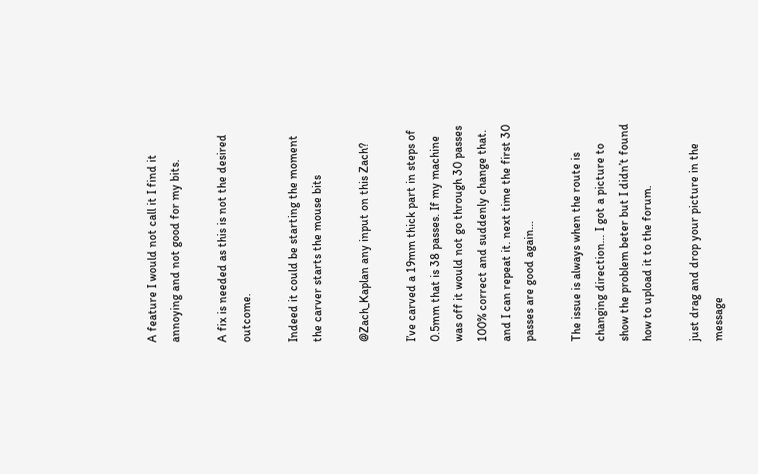A feature I would not call it I find it annoying and not good for my bits.

A fix is needed as this is not the desired outcome.

Indeed it could be starting the moment the carver starts the mouse bits

@Zach_Kaplan any input on this Zach?

I’ve carved a 19mm thick part in steps of 0.5mm that is 38 passes. If my machine was off it would not go through 30 passes 100% correct and suddenly change that. and I can repeat it. next time the first 30 passes are good again…

The issue is always when the route is changing direction… I got a picture to show the problem beter but I didn’t found how to upload it to the forum.

just drag and drop your picture in the message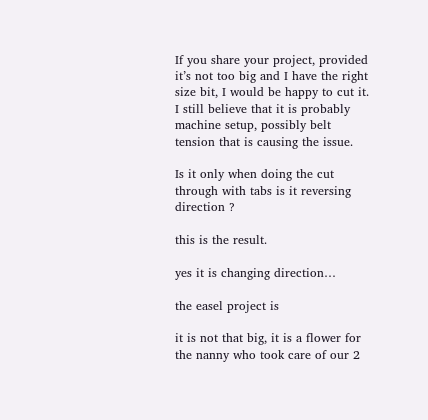If you share your project, provided it’s not too big and I have the right size bit, I would be happy to cut it. I still believe that it is probably machine setup, possibly belt tension that is causing the issue.

Is it only when doing the cut through with tabs is it reversing direction ?

this is the result.

yes it is changing direction…

the easel project is

it is not that big, it is a flower for the nanny who took care of our 2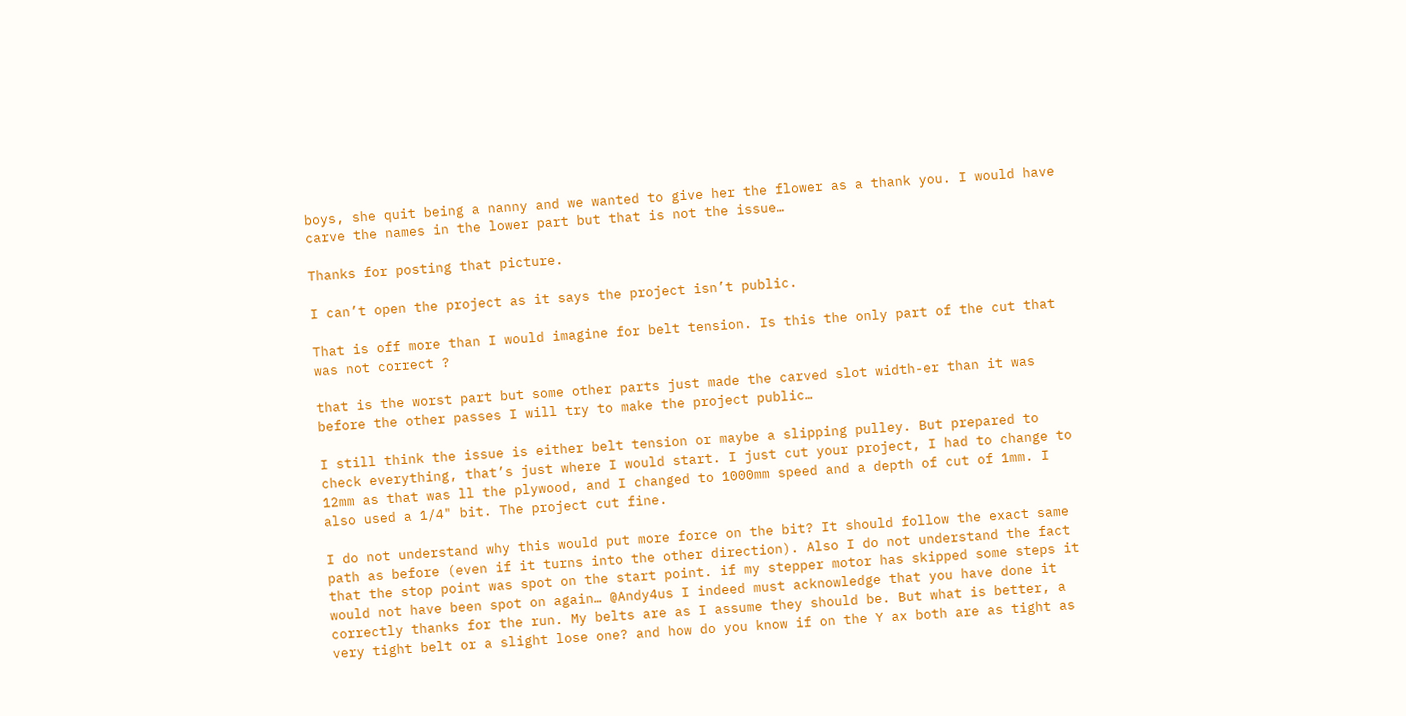boys, she quit being a nanny and we wanted to give her the flower as a thank you. I would have carve the names in the lower part but that is not the issue…

Thanks for posting that picture.

I can’t open the project as it says the project isn’t public.

That is off more than I would imagine for belt tension. Is this the only part of the cut that was not correct ?

that is the worst part but some other parts just made the carved slot width-er than it was before the other passes I will try to make the project public…

I still think the issue is either belt tension or maybe a slipping pulley. But prepared to check everything, that’s just where I would start. I just cut your project, I had to change to 12mm as that was ll the plywood, and I changed to 1000mm speed and a depth of cut of 1mm. I also used a 1/4" bit. The project cut fine.

I do not understand why this would put more force on the bit? It should follow the exact same path as before (even if it turns into the other direction). Also I do not understand the fact that the stop point was spot on the start point. if my stepper motor has skipped some steps it would not have been spot on again… @Andy4us I indeed must acknowledge that you have done it correctly thanks for the run. My belts are as I assume they should be. But what is better, a very tight belt or a slight lose one? and how do you know if on the Y ax both are as tight as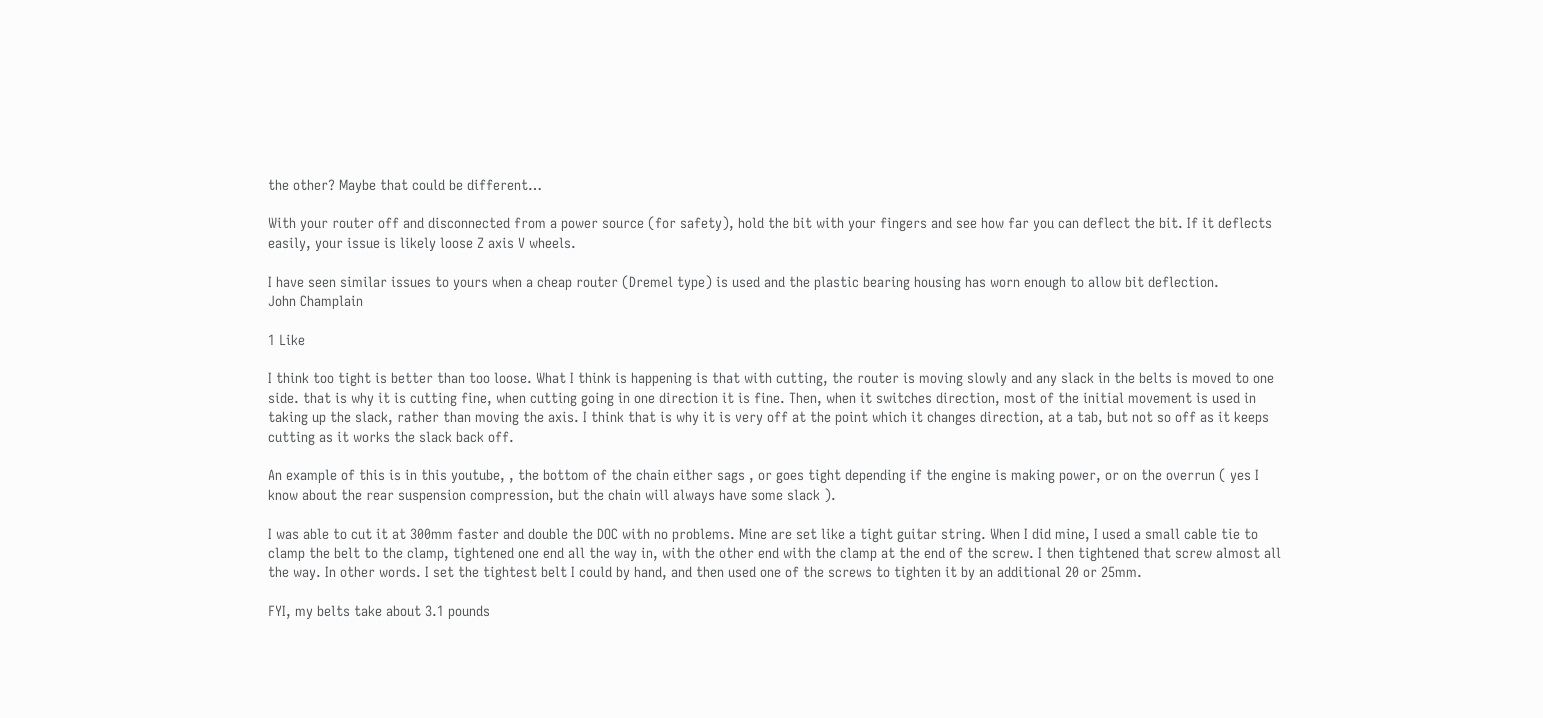the other? Maybe that could be different…

With your router off and disconnected from a power source (for safety), hold the bit with your fingers and see how far you can deflect the bit. If it deflects easily, your issue is likely loose Z axis V wheels.

I have seen similar issues to yours when a cheap router (Dremel type) is used and the plastic bearing housing has worn enough to allow bit deflection.
John Champlain

1 Like

I think too tight is better than too loose. What I think is happening is that with cutting, the router is moving slowly and any slack in the belts is moved to one side. that is why it is cutting fine, when cutting going in one direction it is fine. Then, when it switches direction, most of the initial movement is used in taking up the slack, rather than moving the axis. I think that is why it is very off at the point which it changes direction, at a tab, but not so off as it keeps cutting as it works the slack back off.

An example of this is in this youtube, , the bottom of the chain either sags , or goes tight depending if the engine is making power, or on the overrun ( yes I know about the rear suspension compression, but the chain will always have some slack ).

I was able to cut it at 300mm faster and double the DOC with no problems. Mine are set like a tight guitar string. When I did mine, I used a small cable tie to clamp the belt to the clamp, tightened one end all the way in, with the other end with the clamp at the end of the screw. I then tightened that screw almost all the way. In other words. I set the tightest belt I could by hand, and then used one of the screws to tighten it by an additional 20 or 25mm.

FYI, my belts take about 3.1 pounds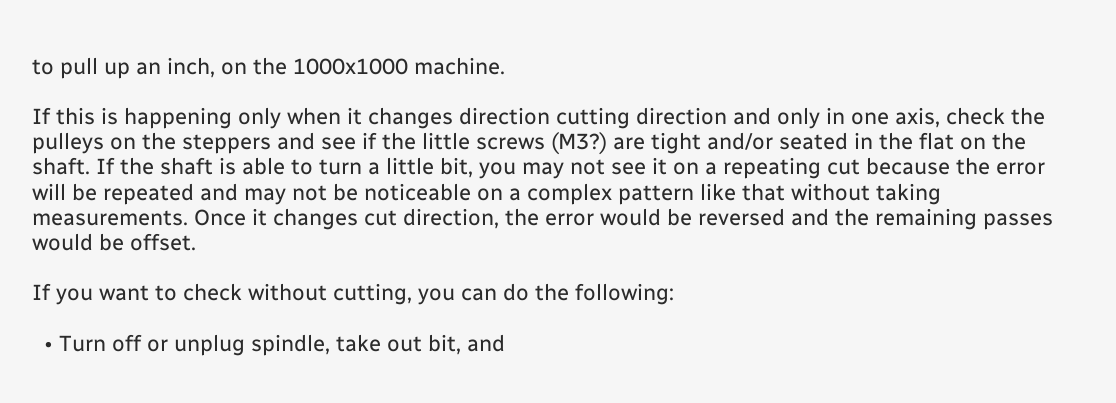to pull up an inch, on the 1000x1000 machine.

If this is happening only when it changes direction cutting direction and only in one axis, check the pulleys on the steppers and see if the little screws (M3?) are tight and/or seated in the flat on the shaft. If the shaft is able to turn a little bit, you may not see it on a repeating cut because the error will be repeated and may not be noticeable on a complex pattern like that without taking measurements. Once it changes cut direction, the error would be reversed and the remaining passes would be offset.

If you want to check without cutting, you can do the following:

  • Turn off or unplug spindle, take out bit, and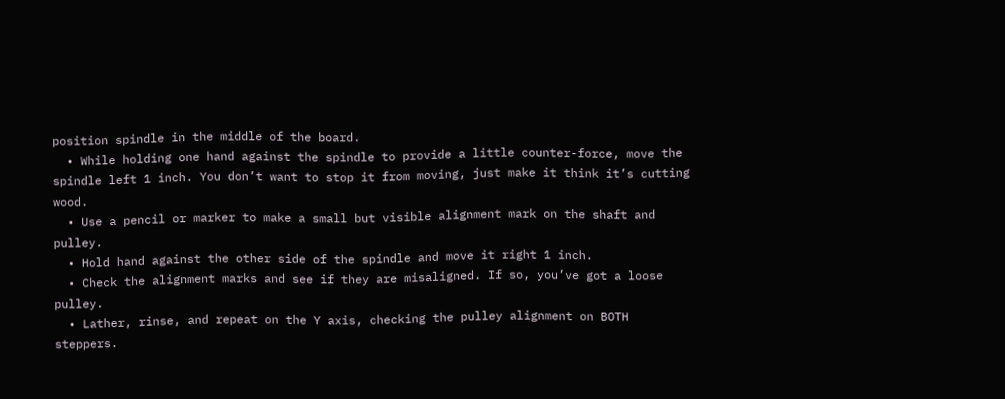position spindle in the middle of the board.
  • While holding one hand against the spindle to provide a little counter-force, move the spindle left 1 inch. You don’t want to stop it from moving, just make it think it’s cutting wood.
  • Use a pencil or marker to make a small but visible alignment mark on the shaft and pulley.
  • Hold hand against the other side of the spindle and move it right 1 inch.
  • Check the alignment marks and see if they are misaligned. If so, you’ve got a loose pulley.
  • Lather, rinse, and repeat on the Y axis, checking the pulley alignment on BOTH steppers.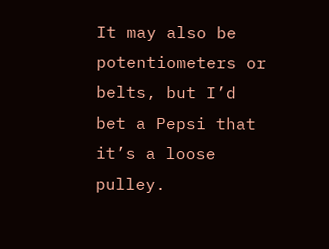It may also be potentiometers or belts, but I’d bet a Pepsi that it’s a loose pulley.